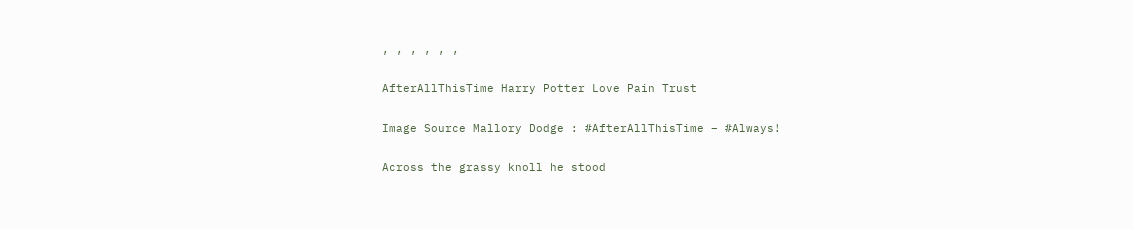, , , , , ,

AfterAllThisTime Harry Potter Love Pain Trust

Image Source Mallory Dodge : #AfterAllThisTime – #Always!

Across the grassy knoll he stood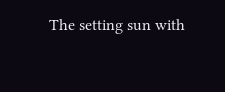The setting sun with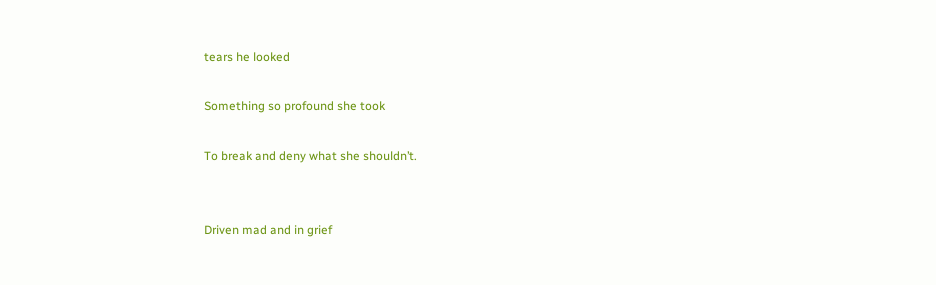tears he looked

Something so profound she took

To break and deny what she shouldn’t.


Driven mad and in grief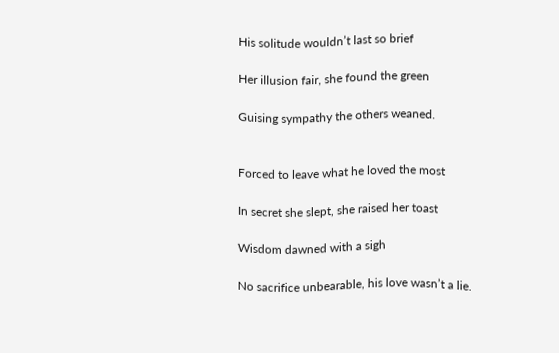His solitude wouldn’t last so brief

Her illusion fair, she found the green

Guising sympathy the others weaned.


Forced to leave what he loved the most

In secret she slept, she raised her toast

Wisdom dawned with a sigh

No sacrifice unbearable, his love wasn’t a lie.